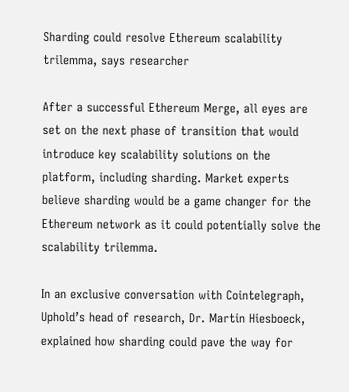Sharding could resolve Ethereum scalability trilemma, says researcher

After a successful Ethereum Merge, all eyes are set on the next phase of transition that would introduce key scalability solutions on the platform, including sharding. Market experts believe sharding would be a game changer for the Ethereum network as it could potentially solve the scalability trilemma.

In an exclusive conversation with Cointelegraph, Uphold’s head of research, Dr. Martin Hiesboeck, explained how sharding could pave the way for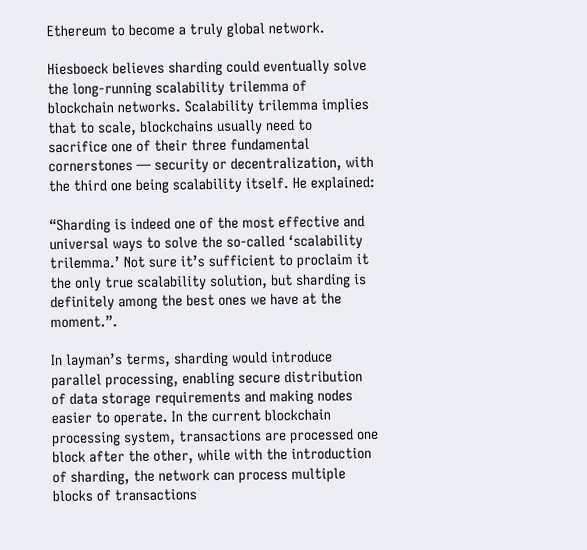Ethereum to become a truly global network.

Hiesboeck believes sharding could eventually solve the long-running scalability trilemma of blockchain networks. Scalability trilemma implies that to scale, blockchains usually need to sacrifice one of their three fundamental cornerstones — security or decentralization, with the third one being scalability itself. He explained:

“Sharding is indeed one of the most effective and universal ways to solve the so-called ‘scalability trilemma.’ Not sure it’s sufficient to proclaim it the only true scalability solution, but sharding is definitely among the best ones we have at the moment.”.

In layman’s terms, sharding would introduce parallel processing, enabling secure distribution of data storage requirements and making nodes easier to operate. In the current blockchain processing system, transactions are processed one block after the other, while with the introduction of sharding, the network can process multiple blocks of transactions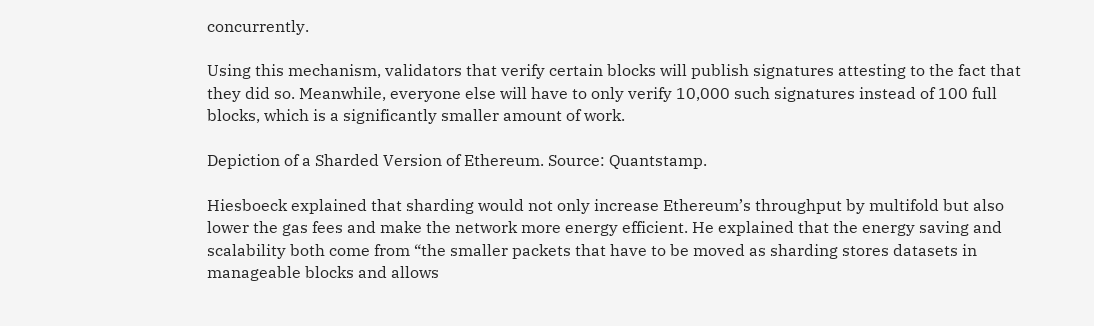concurrently.

Using this mechanism, validators that verify certain blocks will publish signatures attesting to the fact that they did so. Meanwhile, everyone else will have to only verify 10,000 such signatures instead of 100 full blocks, which is a significantly smaller amount of work.

Depiction of a Sharded Version of Ethereum. Source: Quantstamp.

Hiesboeck explained that sharding would not only increase Ethereum’s throughput by multifold but also lower the gas fees and make the network more energy efficient. He explained that the energy saving and scalability both come from “the smaller packets that have to be moved as sharding stores datasets in manageable blocks and allows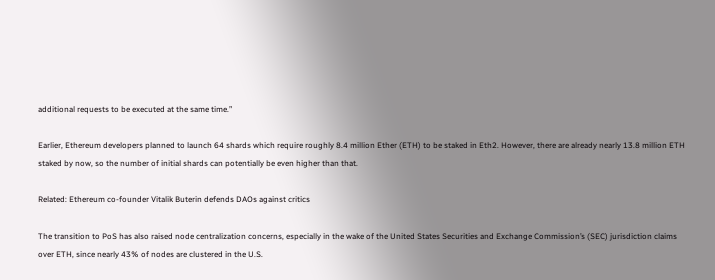additional requests to be executed at the same time.”

Earlier, Ethereum developers planned to launch 64 shards which require roughly 8.4 million Ether (ETH) to be staked in Eth2. However, there are already nearly 13.8 million ETH staked by now, so the number of initial shards can potentially be even higher than that.

Related: Ethereum co-founder Vitalik Buterin defends DAOs against critics

The transition to PoS has also raised node centralization concerns, especially in the wake of the United States Securities and Exchange Commission’s (SEC) jurisdiction claims over ETH, since nearly 43% of nodes are clustered in the U.S.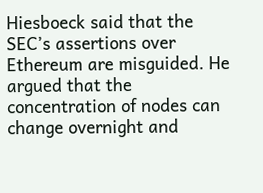Hiesboeck said that the SEC’s assertions over Ethereum are misguided. He argued that the concentration of nodes can change overnight and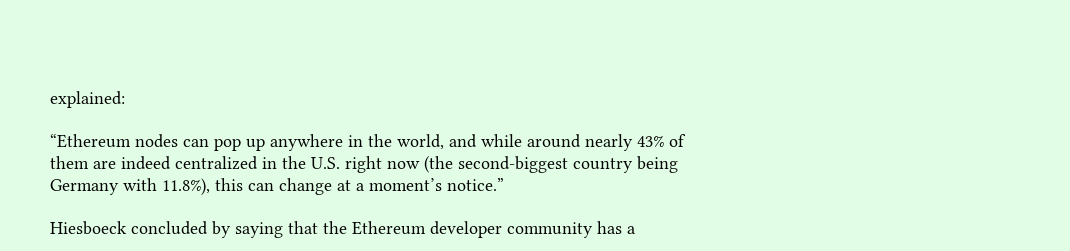explained:

“Ethereum nodes can pop up anywhere in the world, and while around nearly 43% of them are indeed centralized in the U.S. right now (the second-biggest country being Germany with 11.8%), this can change at a moment’s notice.”

Hiesboeck concluded by saying that the Ethereum developer community has a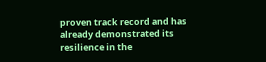proven track record and has already demonstrated its resilience in the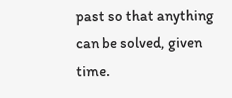past so that anything can be solved, given time.